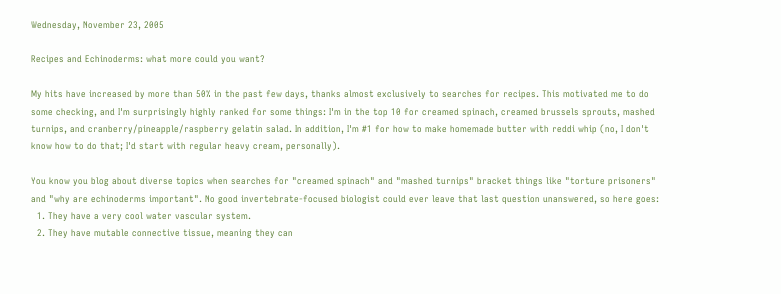Wednesday, November 23, 2005

Recipes and Echinoderms: what more could you want?

My hits have increased by more than 50% in the past few days, thanks almost exclusively to searches for recipes. This motivated me to do some checking, and I'm surprisingly highly ranked for some things: I'm in the top 10 for creamed spinach, creamed brussels sprouts, mashed turnips, and cranberry/pineapple/raspberry gelatin salad. In addition, I'm #1 for how to make homemade butter with reddi whip (no, I don't know how to do that; I'd start with regular heavy cream, personally).

You know you blog about diverse topics when searches for "creamed spinach" and "mashed turnips" bracket things like "torture prisoners" and "why are echinoderms important". No good invertebrate-focused biologist could ever leave that last question unanswered, so here goes:
  1. They have a very cool water vascular system.
  2. They have mutable connective tissue, meaning they can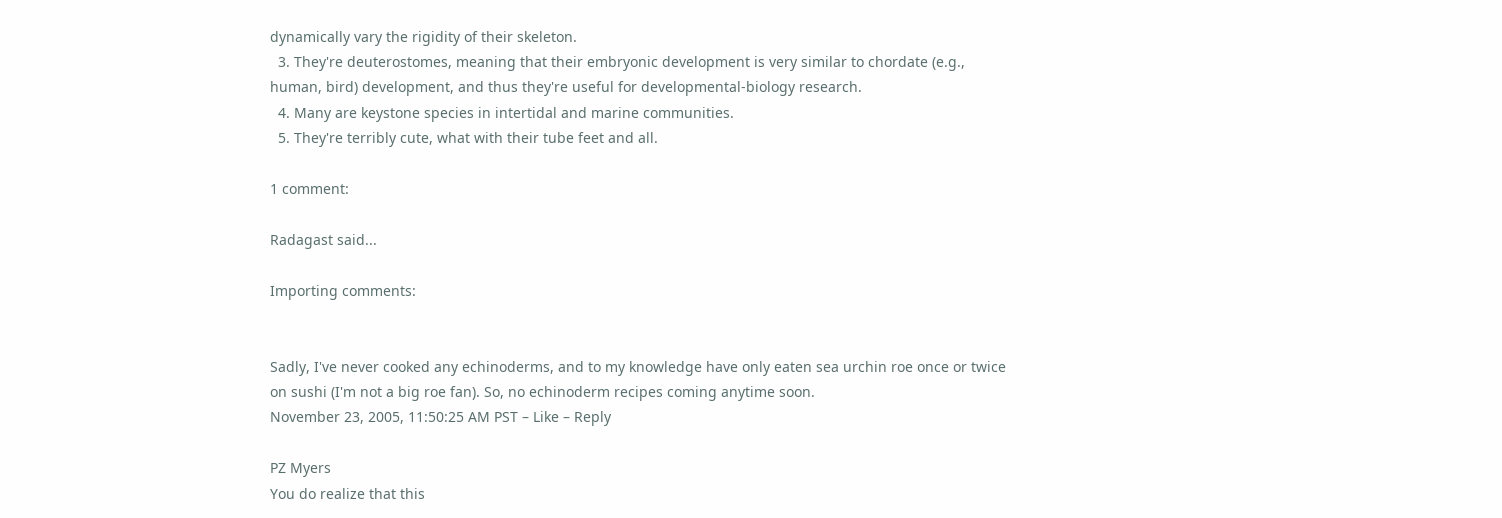dynamically vary the rigidity of their skeleton.
  3. They're deuterostomes, meaning that their embryonic development is very similar to chordate (e.g., human, bird) development, and thus they're useful for developmental-biology research.
  4. Many are keystone species in intertidal and marine communities.
  5. They're terribly cute, what with their tube feet and all.

1 comment:

Radagast said...

Importing comments:


Sadly, I've never cooked any echinoderms, and to my knowledge have only eaten sea urchin roe once or twice on sushi (I'm not a big roe fan). So, no echinoderm recipes coming anytime soon.
November 23, 2005, 11:50:25 AM PST – Like – Reply

PZ Myers
You do realize that this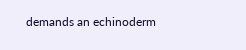demands an echinoderm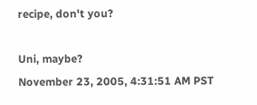recipe, don't you?

Uni, maybe?
November 23, 2005, 4:31:51 AM PST